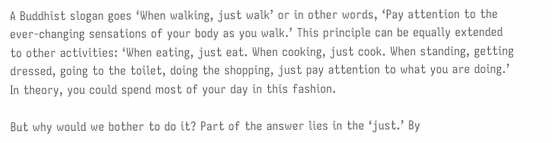A Buddhist slogan goes ‘When walking, just walk’ or in other words, ‘Pay attention to the ever-changing sensations of your body as you walk.’ This principle can be equally extended to other activities: ‘When eating, just eat. When cooking, just cook. When standing, getting dressed, going to the toilet, doing the shopping, just pay attention to what you are doing.’ In theory, you could spend most of your day in this fashion.

But why would we bother to do it? Part of the answer lies in the ‘just.’ By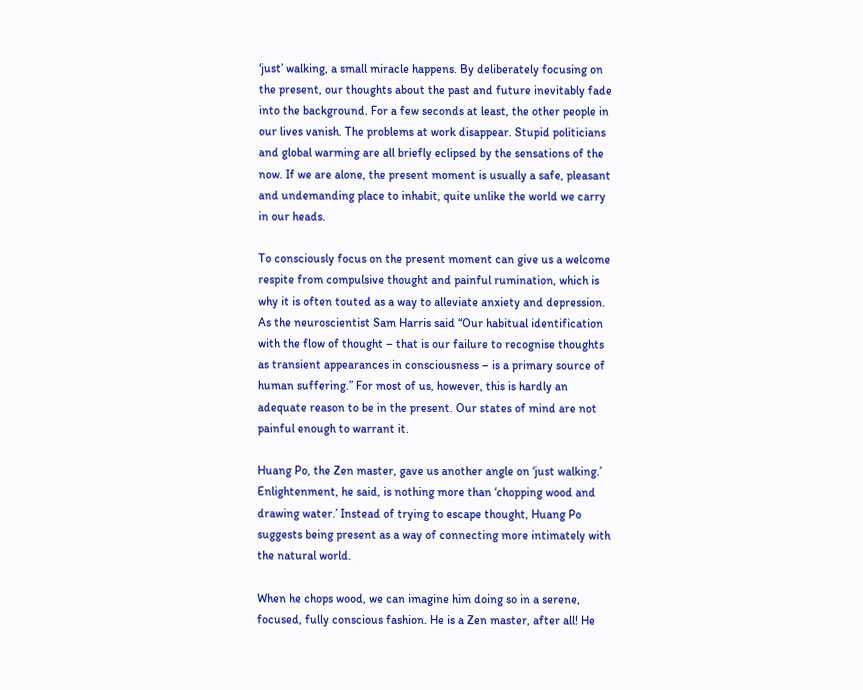‘just’ walking, a small miracle happens. By deliberately focusing on the present, our thoughts about the past and future inevitably fade into the background. For a few seconds at least, the other people in our lives vanish. The problems at work disappear. Stupid politicians and global warming are all briefly eclipsed by the sensations of the now. If we are alone, the present moment is usually a safe, pleasant and undemanding place to inhabit, quite unlike the world we carry in our heads.

To consciously focus on the present moment can give us a welcome respite from compulsive thought and painful rumination, which is why it is often touted as a way to alleviate anxiety and depression. As the neuroscientist Sam Harris said “Our habitual identification with the flow of thought – that is our failure to recognise thoughts as transient appearances in consciousness – is a primary source of human suffering.” For most of us, however, this is hardly an adequate reason to be in the present. Our states of mind are not painful enough to warrant it.

Huang Po, the Zen master, gave us another angle on ‘just walking.’ Enlightenment, he said, is nothing more than ‘chopping wood and drawing water.’ Instead of trying to escape thought, Huang Po suggests being present as a way of connecting more intimately with the natural world.

When he chops wood, we can imagine him doing so in a serene, focused, fully conscious fashion. He is a Zen master, after all! He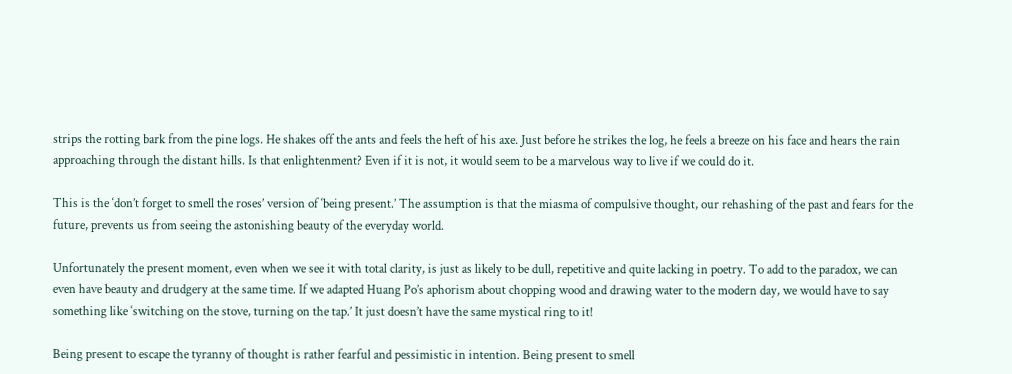strips the rotting bark from the pine logs. He shakes off the ants and feels the heft of his axe. Just before he strikes the log, he feels a breeze on his face and hears the rain approaching through the distant hills. Is that enlightenment? Even if it is not, it would seem to be a marvelous way to live if we could do it.

This is the ‘don’t forget to smell the roses’ version of ‘being present.’ The assumption is that the miasma of compulsive thought, our rehashing of the past and fears for the future, prevents us from seeing the astonishing beauty of the everyday world.

Unfortunately the present moment, even when we see it with total clarity, is just as likely to be dull, repetitive and quite lacking in poetry. To add to the paradox, we can even have beauty and drudgery at the same time. If we adapted Huang Po’s aphorism about chopping wood and drawing water to the modern day, we would have to say something like ‘switching on the stove, turning on the tap.’ It just doesn’t have the same mystical ring to it!

Being present to escape the tyranny of thought is rather fearful and pessimistic in intention. Being present to smell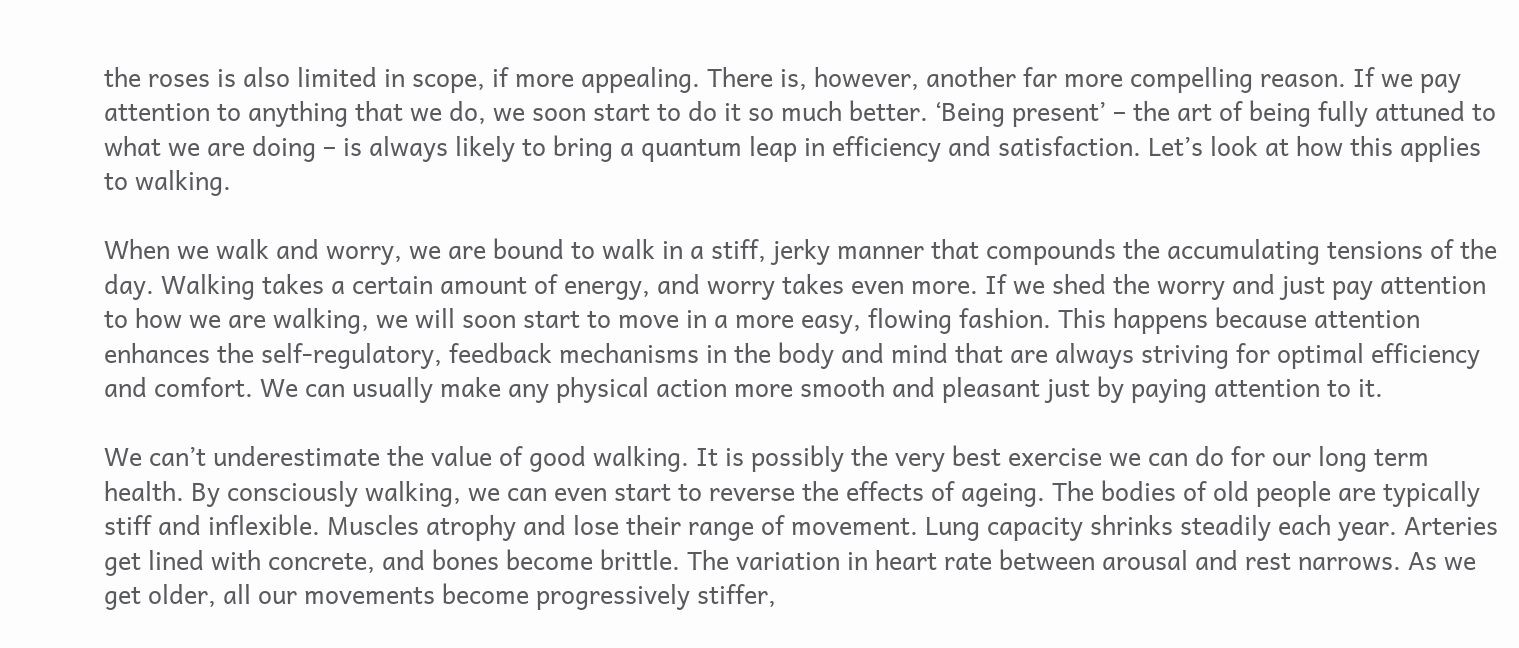the roses is also limited in scope, if more appealing. There is, however, another far more compelling reason. If we pay attention to anything that we do, we soon start to do it so much better. ‘Being present’ – the art of being fully attuned to what we are doing – is always likely to bring a quantum leap in efficiency and satisfaction. Let’s look at how this applies to walking.

When we walk and worry, we are bound to walk in a stiff, jerky manner that compounds the accumulating tensions of the day. Walking takes a certain amount of energy, and worry takes even more. If we shed the worry and just pay attention to how we are walking, we will soon start to move in a more easy, flowing fashion. This happens because attention enhances the self-regulatory, feedback mechanisms in the body and mind that are always striving for optimal efficiency and comfort. We can usually make any physical action more smooth and pleasant just by paying attention to it.

We can’t underestimate the value of good walking. It is possibly the very best exercise we can do for our long term health. By consciously walking, we can even start to reverse the effects of ageing. The bodies of old people are typically stiff and inflexible. Muscles atrophy and lose their range of movement. Lung capacity shrinks steadily each year. Arteries get lined with concrete, and bones become brittle. The variation in heart rate between arousal and rest narrows. As we get older, all our movements become progressively stiffer,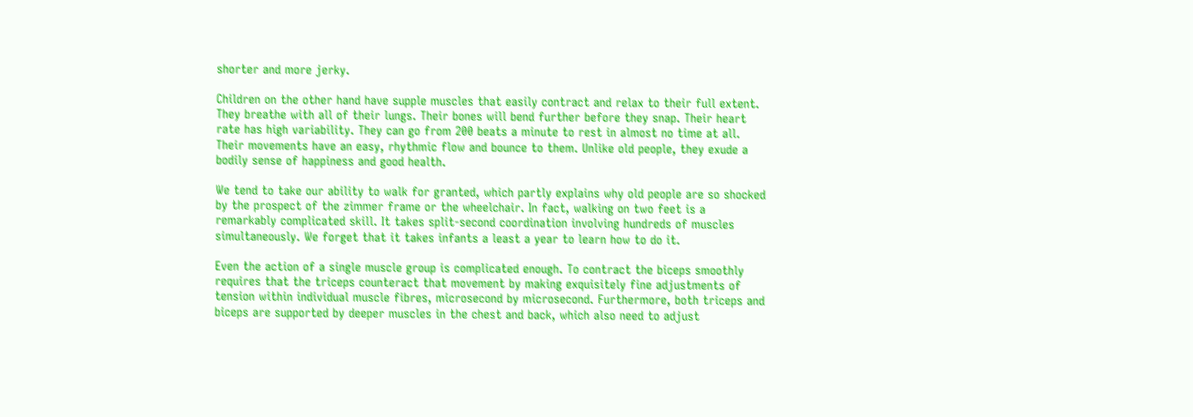shorter and more jerky.

Children on the other hand have supple muscles that easily contract and relax to their full extent. They breathe with all of their lungs. Their bones will bend further before they snap. Their heart rate has high variability. They can go from 200 beats a minute to rest in almost no time at all. Their movements have an easy, rhythmic flow and bounce to them. Unlike old people, they exude a bodily sense of happiness and good health.

We tend to take our ability to walk for granted, which partly explains why old people are so shocked by the prospect of the zimmer frame or the wheelchair. In fact, walking on two feet is a remarkably complicated skill. It takes split-second coordination involving hundreds of muscles simultaneously. We forget that it takes infants a least a year to learn how to do it.

Even the action of a single muscle group is complicated enough. To contract the biceps smoothly requires that the triceps counteract that movement by making exquisitely fine adjustments of tension within individual muscle fibres, microsecond by microsecond. Furthermore, both triceps and biceps are supported by deeper muscles in the chest and back, which also need to adjust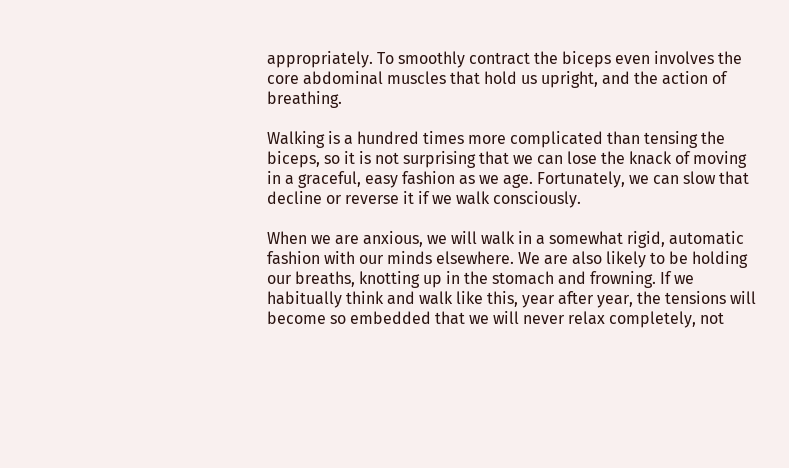appropriately. To smoothly contract the biceps even involves the core abdominal muscles that hold us upright, and the action of breathing.

Walking is a hundred times more complicated than tensing the biceps, so it is not surprising that we can lose the knack of moving in a graceful, easy fashion as we age. Fortunately, we can slow that decline or reverse it if we walk consciously.

When we are anxious, we will walk in a somewhat rigid, automatic fashion with our minds elsewhere. We are also likely to be holding our breaths, knotting up in the stomach and frowning. If we habitually think and walk like this, year after year, the tensions will become so embedded that we will never relax completely, not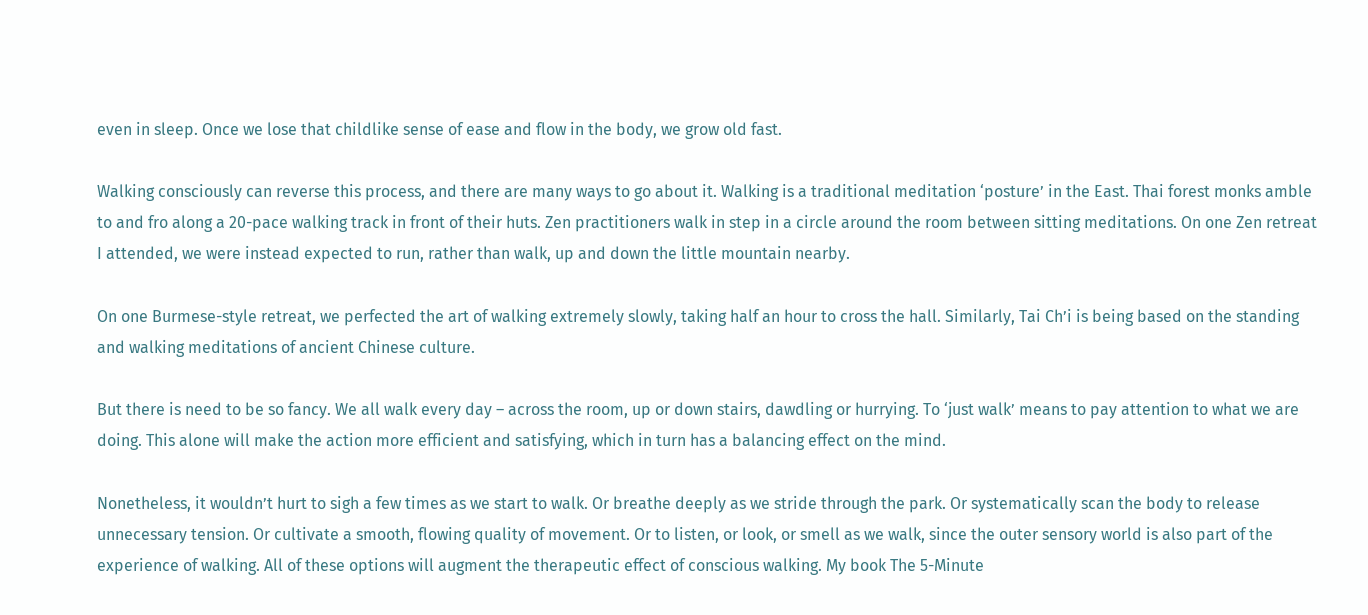even in sleep. Once we lose that childlike sense of ease and flow in the body, we grow old fast.

Walking consciously can reverse this process, and there are many ways to go about it. Walking is a traditional meditation ‘posture’ in the East. Thai forest monks amble to and fro along a 20-pace walking track in front of their huts. Zen practitioners walk in step in a circle around the room between sitting meditations. On one Zen retreat I attended, we were instead expected to run, rather than walk, up and down the little mountain nearby.

On one Burmese-style retreat, we perfected the art of walking extremely slowly, taking half an hour to cross the hall. Similarly, Tai Ch’i is being based on the standing and walking meditations of ancient Chinese culture.

But there is need to be so fancy. We all walk every day – across the room, up or down stairs, dawdling or hurrying. To ‘just walk’ means to pay attention to what we are doing. This alone will make the action more efficient and satisfying, which in turn has a balancing effect on the mind.

Nonetheless, it wouldn’t hurt to sigh a few times as we start to walk. Or breathe deeply as we stride through the park. Or systematically scan the body to release unnecessary tension. Or cultivate a smooth, flowing quality of movement. Or to listen, or look, or smell as we walk, since the outer sensory world is also part of the experience of walking. All of these options will augment the therapeutic effect of conscious walking. My book The 5-Minute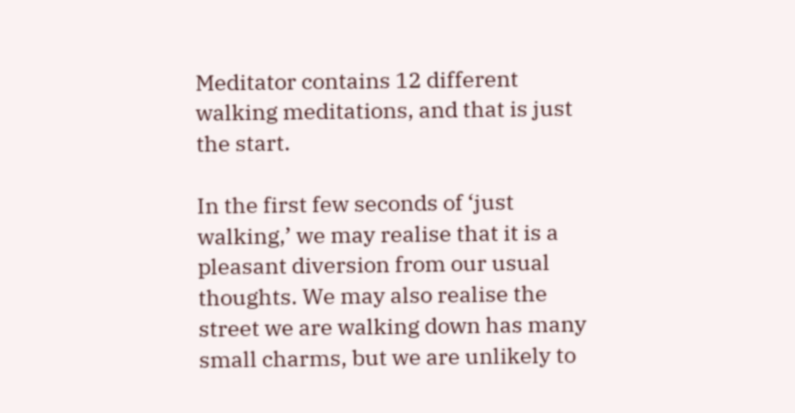Meditator contains 12 different walking meditations, and that is just the start.

In the first few seconds of ‘just walking,’ we may realise that it is a pleasant diversion from our usual thoughts. We may also realise the street we are walking down has many small charms, but we are unlikely to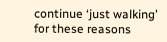continue ‘just walking’ for these reasons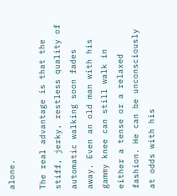alone.

The real advantage is that the stiff, jerky, restless quality of automatic walking soon fades away. Even an old man with his gammy knee can still walk in either a tense or a relaxed fashion. He can be unconsciously at odds with his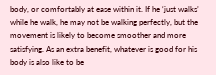body, or comfortably at ease within it. If he ‘just walks’ while he walk, he may not be walking perfectly, but the movement is likely to become smoother and more satisfying. As an extra benefit, whatever is good for his body is also like to be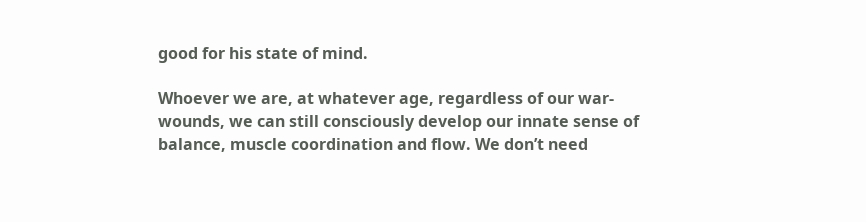good for his state of mind.

Whoever we are, at whatever age, regardless of our war-wounds, we can still consciously develop our innate sense of balance, muscle coordination and flow. We don’t need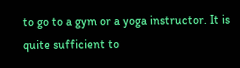to go to a gym or a yoga instructor. It is quite sufficient to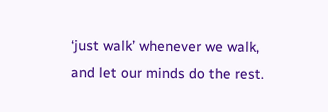‘just walk’ whenever we walk, and let our minds do the rest.